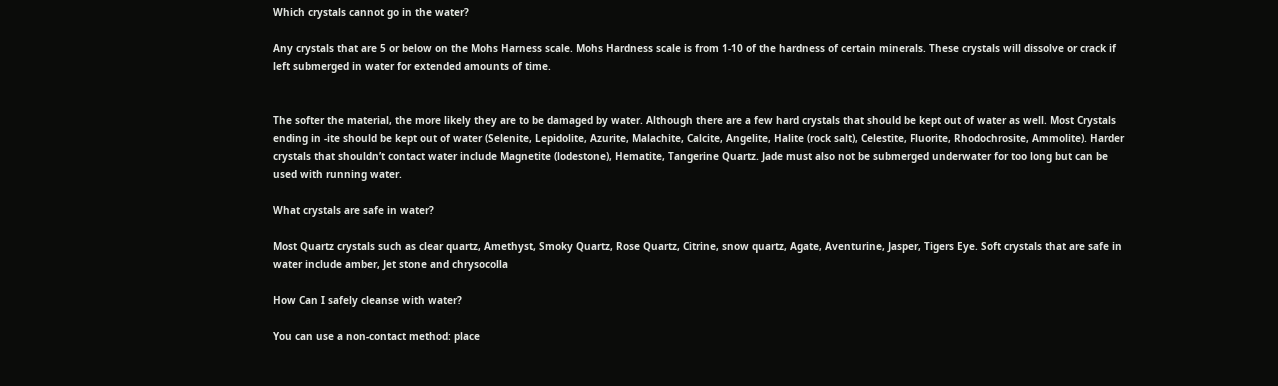Which crystals cannot go in the water?

Any crystals that are 5 or below on the Mohs Harness scale. Mohs Hardness scale is from 1-10 of the hardness of certain minerals. These crystals will dissolve or crack if left submerged in water for extended amounts of time.


The softer the material, the more likely they are to be damaged by water. Although there are a few hard crystals that should be kept out of water as well. Most Crystals ending in -ite should be kept out of water (Selenite, Lepidolite, Azurite, Malachite, Calcite, Angelite, Halite (rock salt), Celestite, Fluorite, Rhodochrosite, Ammolite). Harder crystals that shouldn’t contact water include Magnetite (lodestone), Hematite, Tangerine Quartz. Jade must also not be submerged underwater for too long but can be used with running water.

What crystals are safe in water?

Most Quartz crystals such as clear quartz, Amethyst, Smoky Quartz, Rose Quartz, Citrine, snow quartz, Agate, Aventurine, Jasper, Tigers Eye. Soft crystals that are safe in water include amber, Jet stone and chrysocolla

How Can I safely cleanse with water?

You can use a non-contact method: place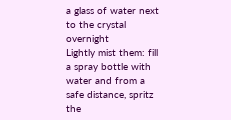a glass of water next to the crystal overnight
Lightly mist them: fill a spray bottle with water and from a safe distance, spritz the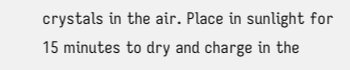crystals in the air. Place in sunlight for 15 minutes to dry and charge in the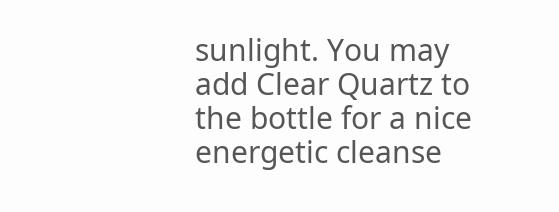sunlight. You may add Clear Quartz to the bottle for a nice energetic cleanse